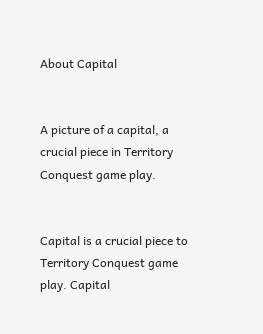About Capital


A picture of a capital, a crucial piece in Territory Conquest game play.


Capital is a crucial piece to Territory Conquest game play. Capital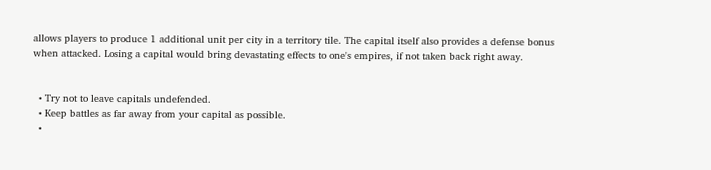allows players to produce 1 additional unit per city in a territory tile. The capital itself also provides a defense bonus when attacked. Losing a capital would bring devastating effects to one's empires, if not taken back right away.


  • Try not to leave capitals undefended.
  • Keep battles as far away from your capital as possible.
  •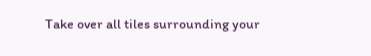Take over all tiles surrounding your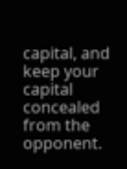capital, and keep your capital concealed from the opponent.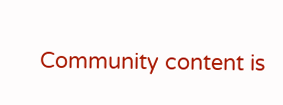Community content is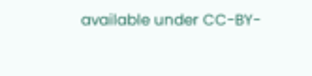available under CC-BY-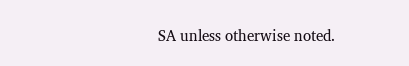SA unless otherwise noted.